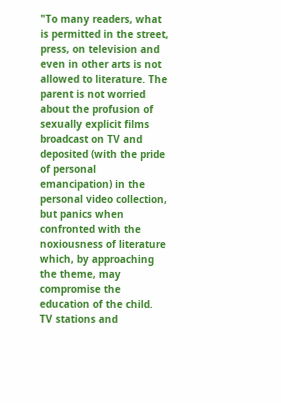"To many readers, what is permitted in the street, press, on television and even in other arts is not allowed to literature. The parent is not worried about the profusion of sexually explicit films broadcast on TV and deposited (with the pride of personal emancipation) in the personal video collection, but panics when confronted with the noxiousness of literature which, by approaching the theme, may compromise the education of the child. TV stations and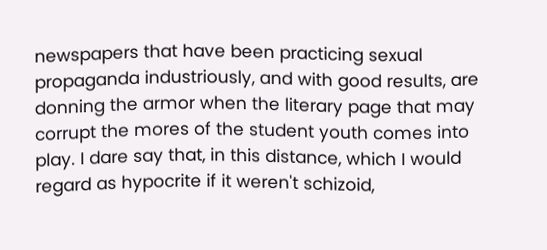newspapers that have been practicing sexual propaganda industriously, and with good results, are donning the armor when the literary page that may corrupt the mores of the student youth comes into play. I dare say that, in this distance, which I would regard as hypocrite if it weren't schizoid,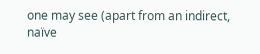one may see (apart from an indirect, naïve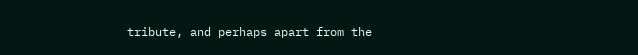tribute, and perhaps apart from the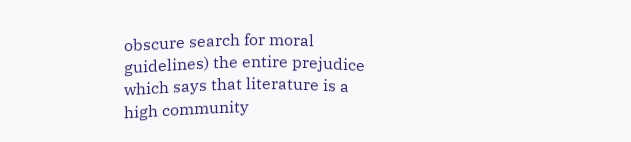obscure search for moral guidelines) the entire prejudice which says that literature is a high community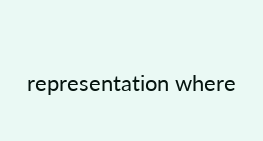representation where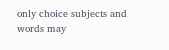only choice subjects and words may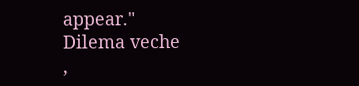appear."
Dilema veche
,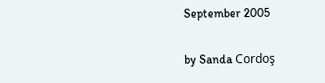September 2005

by Sanda Cordoş